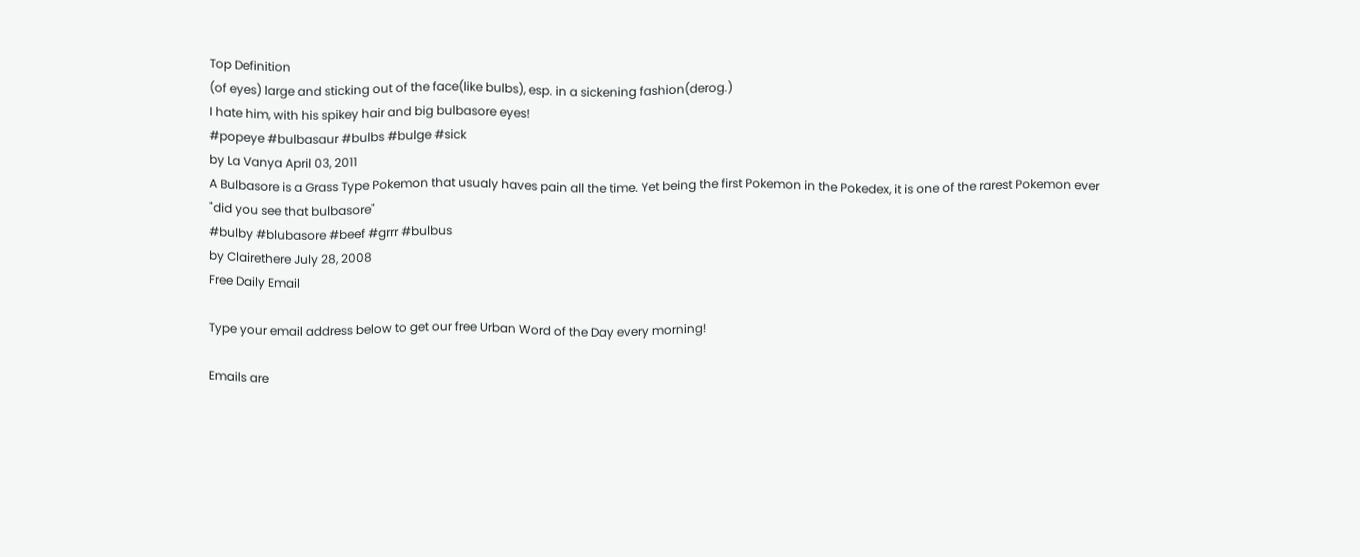Top Definition
(of eyes) large and sticking out of the face(like bulbs), esp. in a sickening fashion(derog.)
I hate him, with his spikey hair and big bulbasore eyes!
#popeye #bulbasaur #bulbs #bulge #sick
by La Vanya April 03, 2011
A Bulbasore is a Grass Type Pokemon that usualy haves pain all the time. Yet being the first Pokemon in the Pokedex, it is one of the rarest Pokemon ever
"did you see that bulbasore"
#bulby #blubasore #beef #grrr #bulbus
by Clairethere July 28, 2008
Free Daily Email

Type your email address below to get our free Urban Word of the Day every morning!

Emails are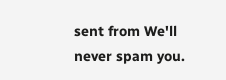sent from We'll never spam you.